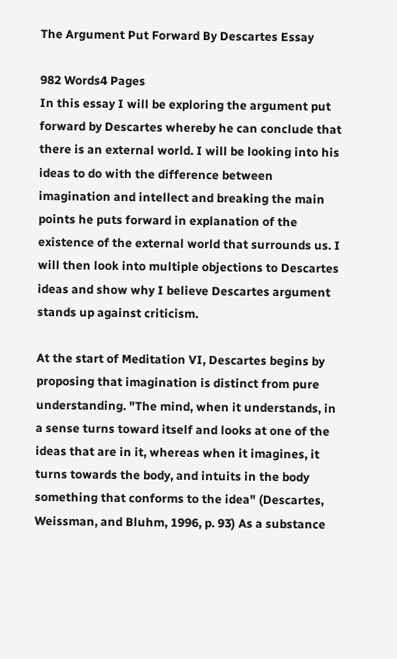The Argument Put Forward By Descartes Essay

982 Words4 Pages
In this essay I will be exploring the argument put forward by Descartes whereby he can conclude that there is an external world. I will be looking into his ideas to do with the difference between imagination and intellect and breaking the main points he puts forward in explanation of the existence of the external world that surrounds us. I will then look into multiple objections to Descartes ideas and show why I believe Descartes argument stands up against criticism.

At the start of Meditation VI, Descartes begins by proposing that imagination is distinct from pure understanding. "The mind, when it understands, in a sense turns toward itself and looks at one of the ideas that are in it, whereas when it imagines, it turns towards the body, and intuits in the body something that conforms to the idea" (Descartes, Weissman, and Bluhm, 1996, p. 93) As a substance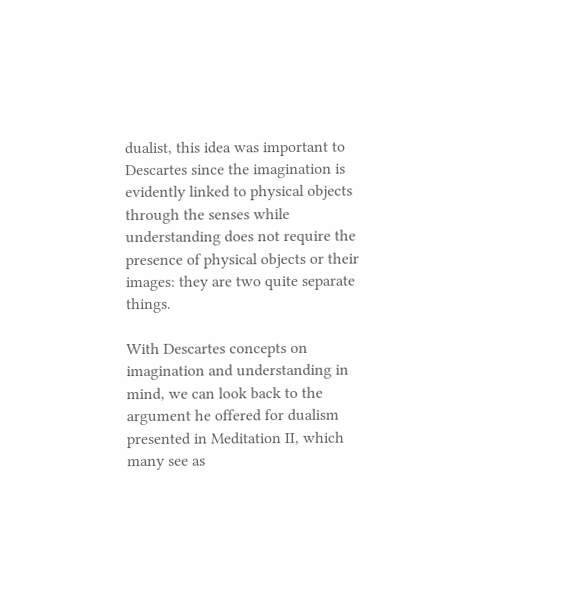dualist, this idea was important to Descartes since the imagination is evidently linked to physical objects through the senses while understanding does not require the presence of physical objects or their images: they are two quite separate things.

With Descartes concepts on imagination and understanding in mind, we can look back to the argument he offered for dualism presented in Meditation II, which many see as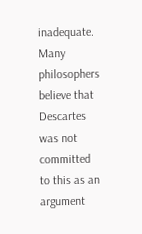inadequate. Many philosophers believe that Descartes was not committed to this as an argument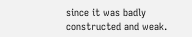since it was badly constructed and weak.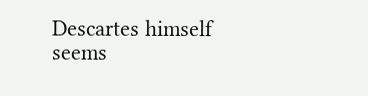Descartes himself seems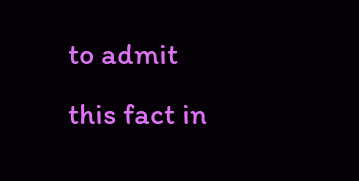to admit this fact in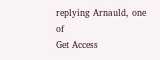replying Arnauld, one of
Get Access